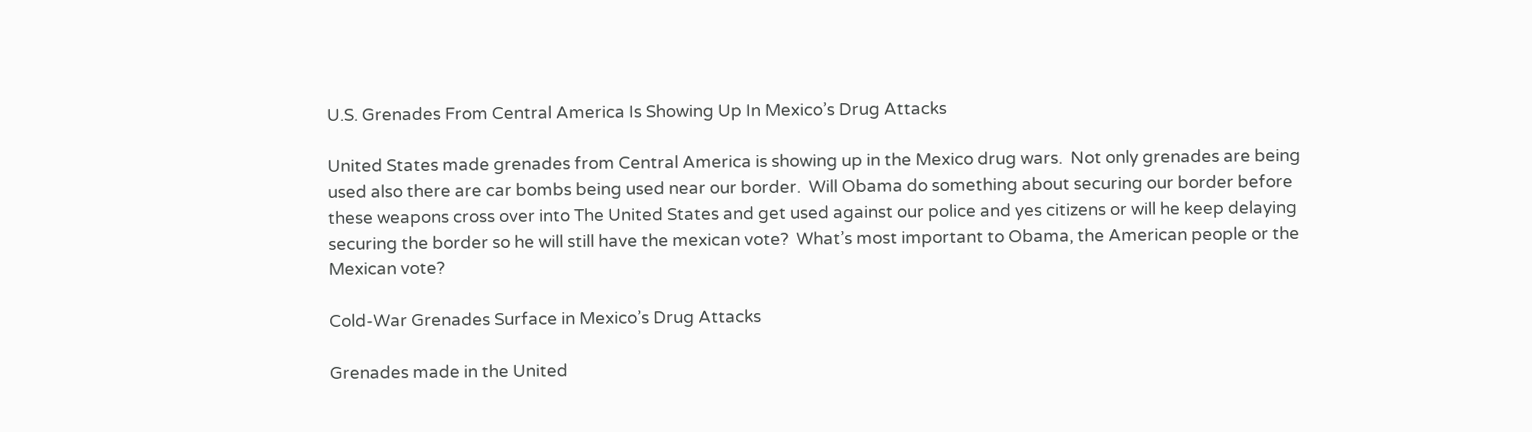U.S. Grenades From Central America Is Showing Up In Mexico’s Drug Attacks

United States made grenades from Central America is showing up in the Mexico drug wars.  Not only grenades are being used also there are car bombs being used near our border.  Will Obama do something about securing our border before these weapons cross over into The United States and get used against our police and yes citizens or will he keep delaying securing the border so he will still have the mexican vote?  What’s most important to Obama, the American people or the Mexican vote?

Cold-War Grenades Surface in Mexico’s Drug Attacks

Grenades made in the United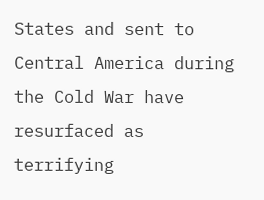States and sent to Central America during the Cold War have resurfaced as terrifying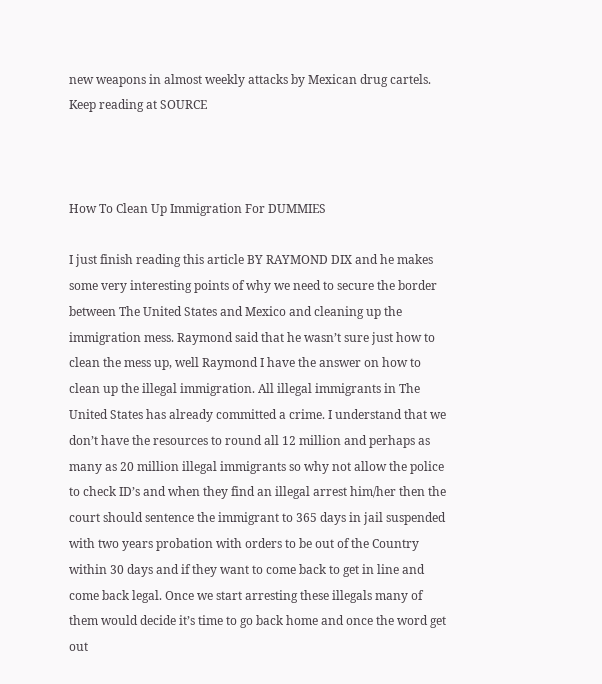new weapons in almost weekly attacks by Mexican drug cartels.  Keep reading at SOURCE



How To Clean Up Immigration For DUMMIES

I just finish reading this article BY RAYMOND DIX and he makes some very interesting points of why we need to secure the border between The United States and Mexico and cleaning up the immigration mess. Raymond said that he wasn’t sure just how to clean the mess up, well Raymond I have the answer on how to clean up the illegal immigration. All illegal immigrants in The United States has already committed a crime. I understand that we don’t have the resources to round all 12 million and perhaps as many as 20 million illegal immigrants so why not allow the police to check ID’s and when they find an illegal arrest him/her then the court should sentence the immigrant to 365 days in jail suspended with two years probation with orders to be out of the Country within 30 days and if they want to come back to get in line and come back legal. Once we start arresting these illegals many of them would decide it’s time to go back home and once the word get out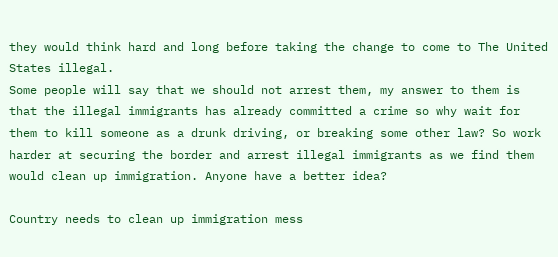they would think hard and long before taking the change to come to The United States illegal.
Some people will say that we should not arrest them, my answer to them is that the illegal immigrants has already committed a crime so why wait for them to kill someone as a drunk driving, or breaking some other law? So work harder at securing the border and arrest illegal immigrants as we find them would clean up immigration. Anyone have a better idea?

Country needs to clean up immigration mess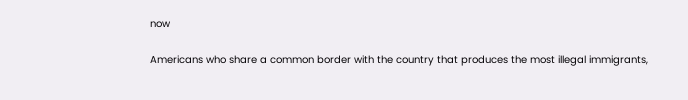now

Americans who share a common border with the country that produces the most illegal immigrants,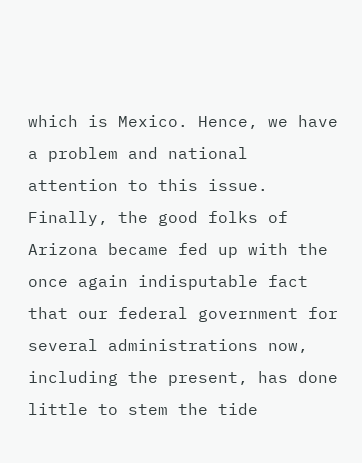which is Mexico. Hence, we have a problem and national attention to this issue. Finally, the good folks of Arizona became fed up with the once again indisputable fact that our federal government for several administrations now, including the present, has done little to stem the tide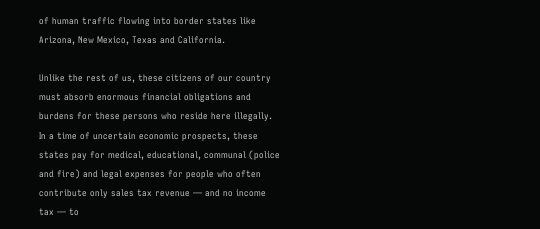of human traffic flowing into border states like Arizona, New Mexico, Texas and California.

Unlike the rest of us, these citizens of our country must absorb enormous financial obligations and burdens for these persons who reside here illegally. In a time of uncertain economic prospects, these states pay for medical, educational, communal (police and fire) and legal expenses for people who often contribute only sales tax revenue — and no income tax — to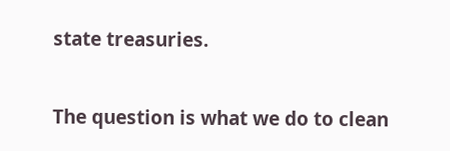state treasuries.

The question is what we do to clean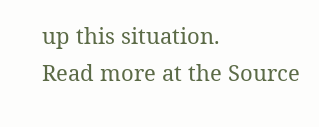up this situation.
Read more at the Source